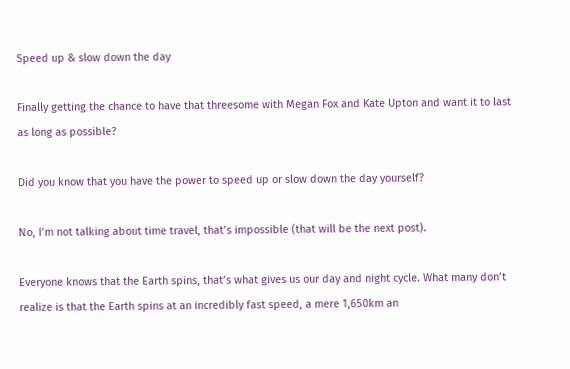Speed up & slow down the day

Finally getting the chance to have that threesome with Megan Fox and Kate Upton and want it to last as long as possible?

Did you know that you have the power to speed up or slow down the day yourself?

No, I’m not talking about time travel, that’s impossible (that will be the next post).

Everyone knows that the Earth spins, that’s what gives us our day and night cycle. What many don’t realize is that the Earth spins at an incredibly fast speed, a mere 1,650km an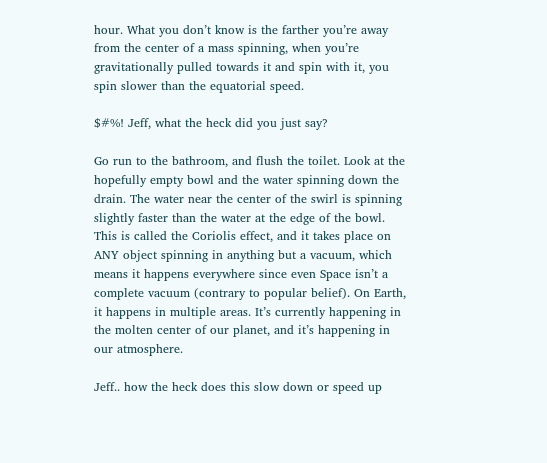hour. What you don’t know is the farther you’re away from the center of a mass spinning, when you’re gravitationally pulled towards it and spin with it, you spin slower than the equatorial speed.

$#%! Jeff, what the heck did you just say?

Go run to the bathroom, and flush the toilet. Look at the hopefully empty bowl and the water spinning down the drain. The water near the center of the swirl is spinning slightly faster than the water at the edge of the bowl. This is called the Coriolis effect, and it takes place on ANY object spinning in anything but a vacuum, which means it happens everywhere since even Space isn’t a complete vacuum (contrary to popular belief). On Earth, it happens in multiple areas. It’s currently happening in the molten center of our planet, and it’s happening in our atmosphere.

Jeff.. how the heck does this slow down or speed up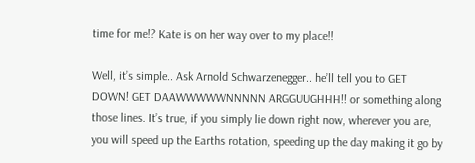time for me!? Kate is on her way over to my place!!

Well, it’s simple.. Ask Arnold Schwarzenegger.. he’ll tell you to GET DOWN! GET DAAWWWWWNNNNN ARGGUUGHHH!! or something along those lines. It’s true, if you simply lie down right now, wherever you are, you will speed up the Earths rotation, speeding up the day making it go by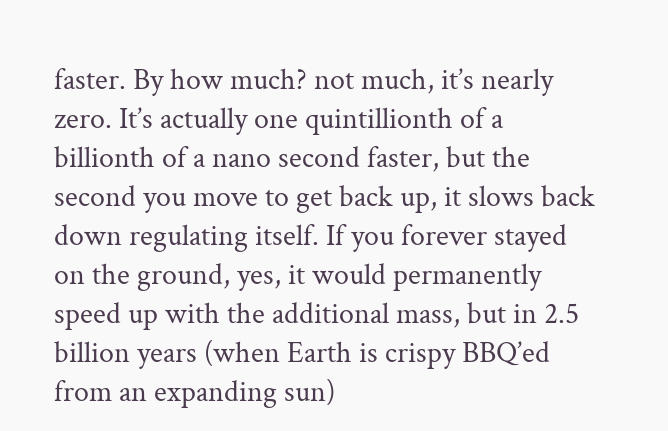faster. By how much? not much, it’s nearly zero. It’s actually one quintillionth of a billionth of a nano second faster, but the second you move to get back up, it slows back down regulating itself. If you forever stayed on the ground, yes, it would permanently speed up with the additional mass, but in 2.5 billion years (when Earth is crispy BBQ’ed from an expanding sun)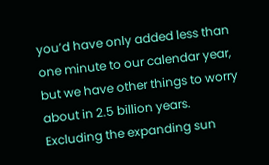you’d have only added less than one minute to our calendar year, but we have other things to worry about in 2.5 billion years. Excluding the expanding sun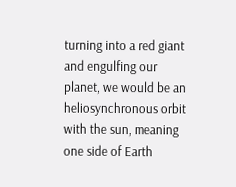turning into a red giant and engulfing our planet, we would be an heliosynchronous orbit with the sun, meaning one side of Earth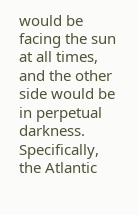would be facing the sun at all times, and the other side would be in perpetual darkness. Specifically, the Atlantic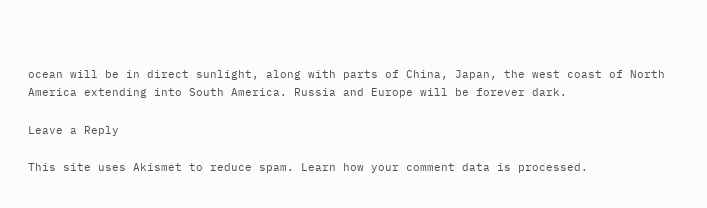ocean will be in direct sunlight, along with parts of China, Japan, the west coast of North America extending into South America. Russia and Europe will be forever dark.

Leave a Reply

This site uses Akismet to reduce spam. Learn how your comment data is processed.